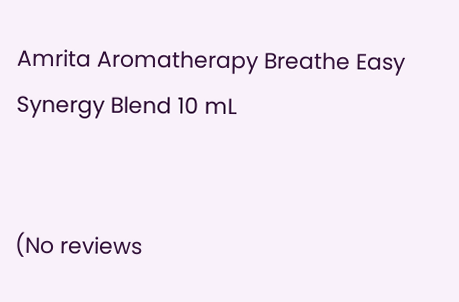Amrita Aromatherapy Breathe Easy Synergy Blend 10 mL


(No reviews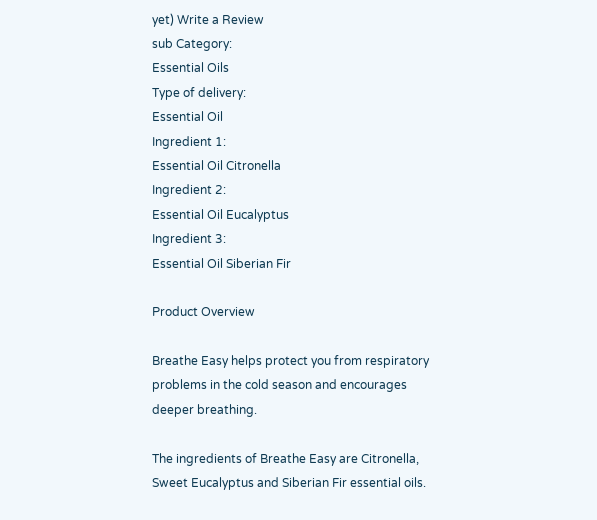yet) Write a Review
sub Category:
Essential Oils
Type of delivery:
Essential Oil
Ingredient 1:
Essential Oil Citronella
Ingredient 2:
Essential Oil Eucalyptus
Ingredient 3:
Essential Oil Siberian Fir

Product Overview

Breathe Easy helps protect you from respiratory problems in the cold season and encourages deeper breathing.

The ingredients of Breathe Easy are Citronella, Sweet Eucalyptus and Siberian Fir essential oils.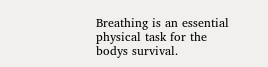Breathing is an essential physical task for the bodys survival.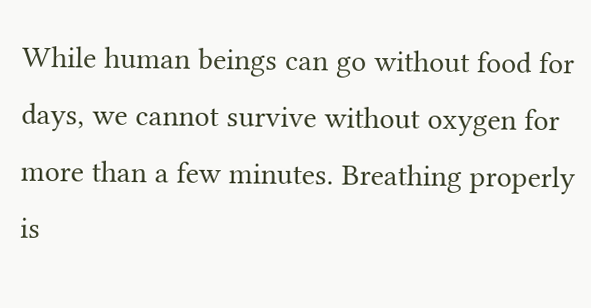While human beings can go without food for days, we cannot survive without oxygen for more than a few minutes. Breathing properly is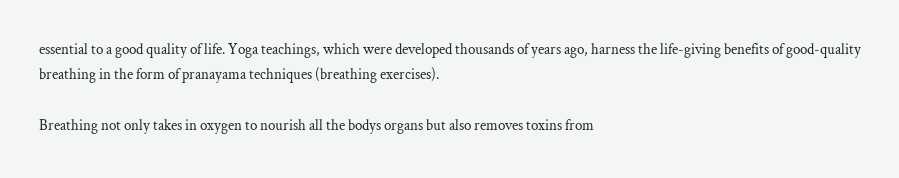essential to a good quality of life. Yoga teachings, which were developed thousands of years ago, harness the life-giving benefits of good-quality breathing in the form of pranayama techniques (breathing exercises).

Breathing not only takes in oxygen to nourish all the bodys organs but also removes toxins from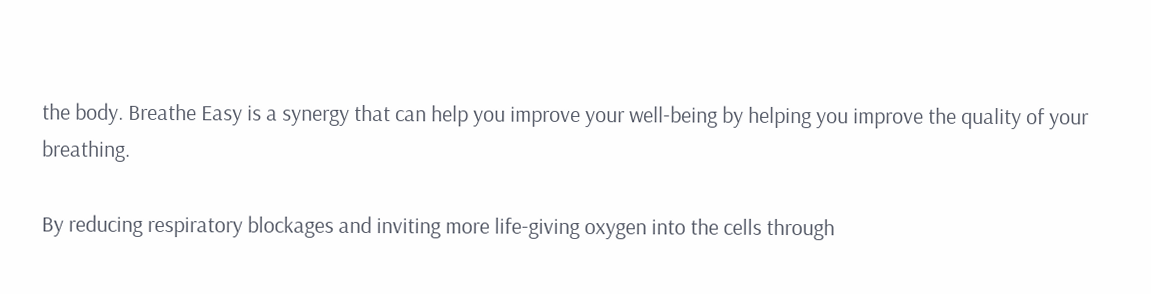the body. Breathe Easy is a synergy that can help you improve your well-being by helping you improve the quality of your breathing.

By reducing respiratory blockages and inviting more life-giving oxygen into the cells through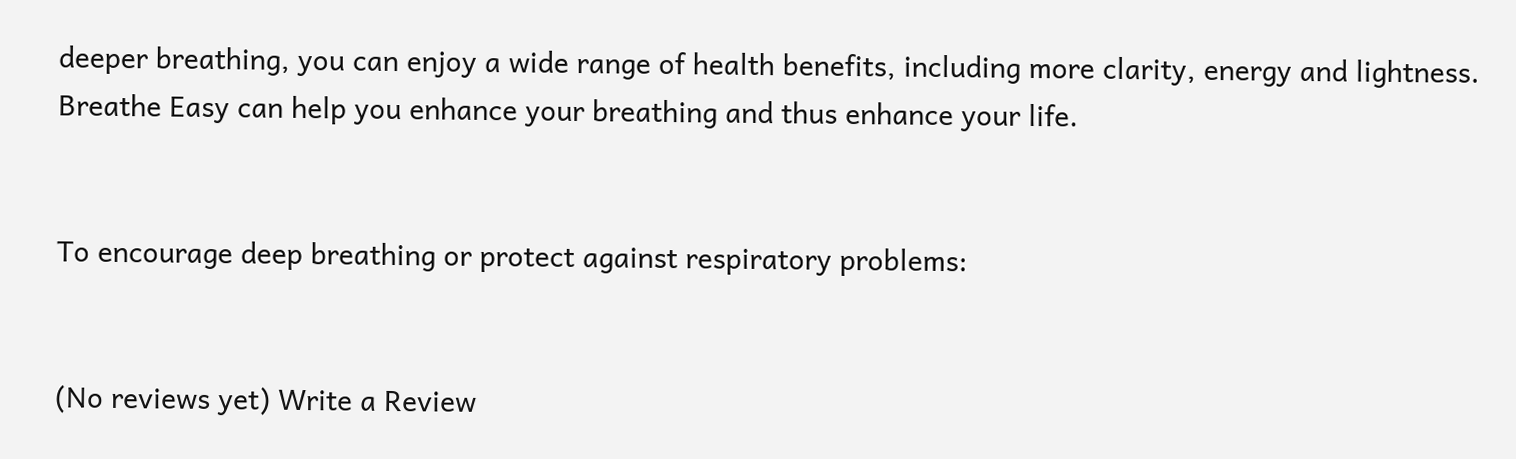deeper breathing, you can enjoy a wide range of health benefits, including more clarity, energy and lightness. Breathe Easy can help you enhance your breathing and thus enhance your life.


To encourage deep breathing or protect against respiratory problems:


(No reviews yet) Write a Review